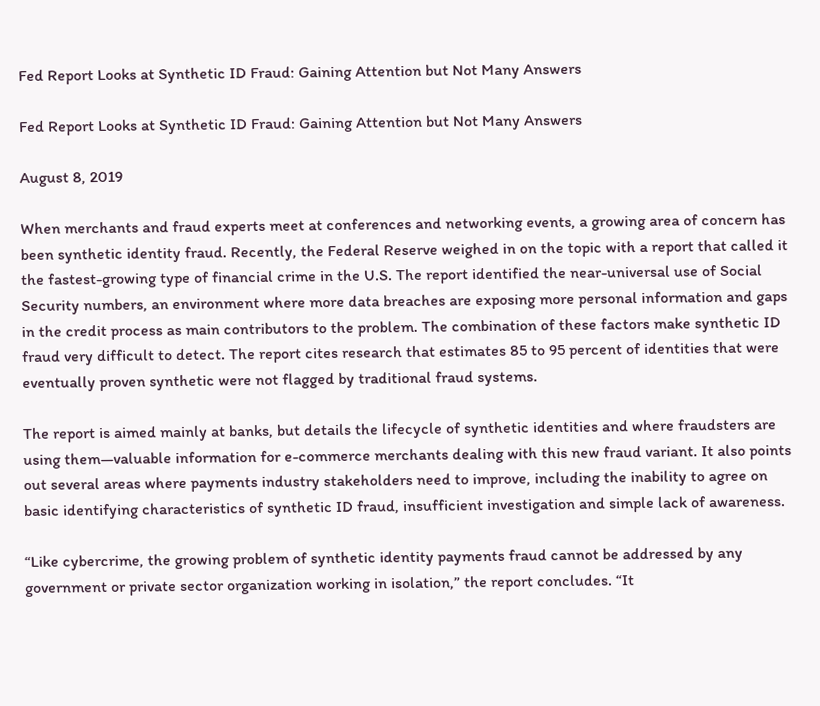Fed Report Looks at Synthetic ID Fraud: Gaining Attention but Not Many Answers

Fed Report Looks at Synthetic ID Fraud: Gaining Attention but Not Many Answers

August 8, 2019

When merchants and fraud experts meet at conferences and networking events, a growing area of concern has been synthetic identity fraud. Recently, the Federal Reserve weighed in on the topic with a report that called it the fastest-growing type of financial crime in the U.S. The report identified the near-universal use of Social Security numbers, an environment where more data breaches are exposing more personal information and gaps in the credit process as main contributors to the problem. The combination of these factors make synthetic ID fraud very difficult to detect. The report cites research that estimates 85 to 95 percent of identities that were eventually proven synthetic were not flagged by traditional fraud systems.

The report is aimed mainly at banks, but details the lifecycle of synthetic identities and where fraudsters are using them—valuable information for e-commerce merchants dealing with this new fraud variant. It also points out several areas where payments industry stakeholders need to improve, including the inability to agree on basic identifying characteristics of synthetic ID fraud, insufficient investigation and simple lack of awareness.

“Like cybercrime, the growing problem of synthetic identity payments fraud cannot be addressed by any government or private sector organization working in isolation,” the report concludes. “It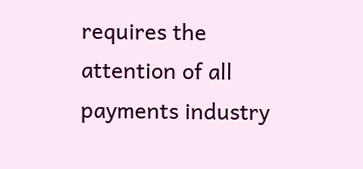requires the attention of all payments industry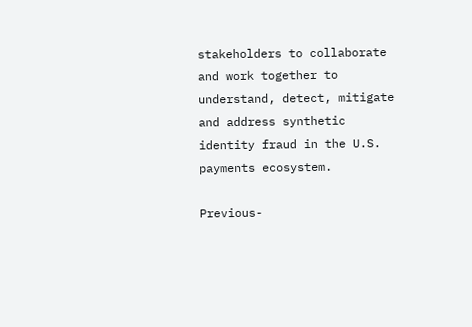stakeholders to collaborate and work together to understand, detect, mitigate and address synthetic identity fraud in the U.S. payments ecosystem.

Previous-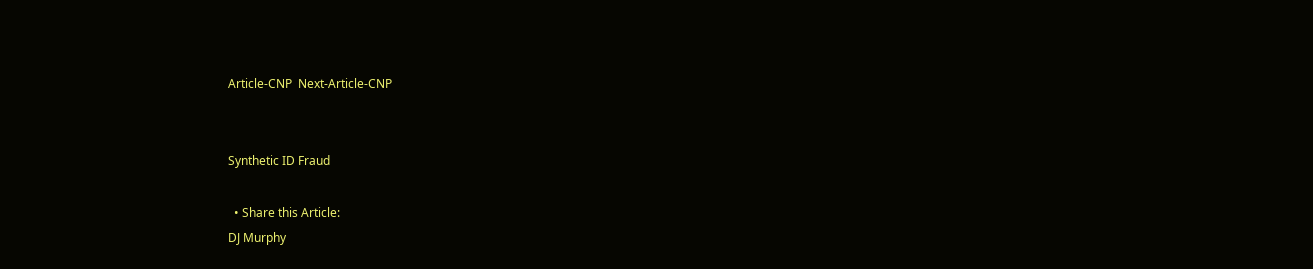Article-CNP  Next-Article-CNP


Synthetic ID Fraud

  • Share this Article:
DJ Murphy